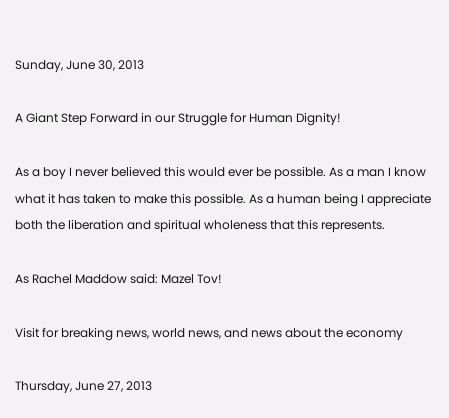Sunday, June 30, 2013

A Giant Step Forward in our Struggle for Human Dignity!

As a boy I never believed this would ever be possible. As a man I know what it has taken to make this possible. As a human being I appreciate both the liberation and spiritual wholeness that this represents.

As Rachel Maddow said: Mazel Tov!

Visit for breaking news, world news, and news about the economy

Thursday, June 27, 2013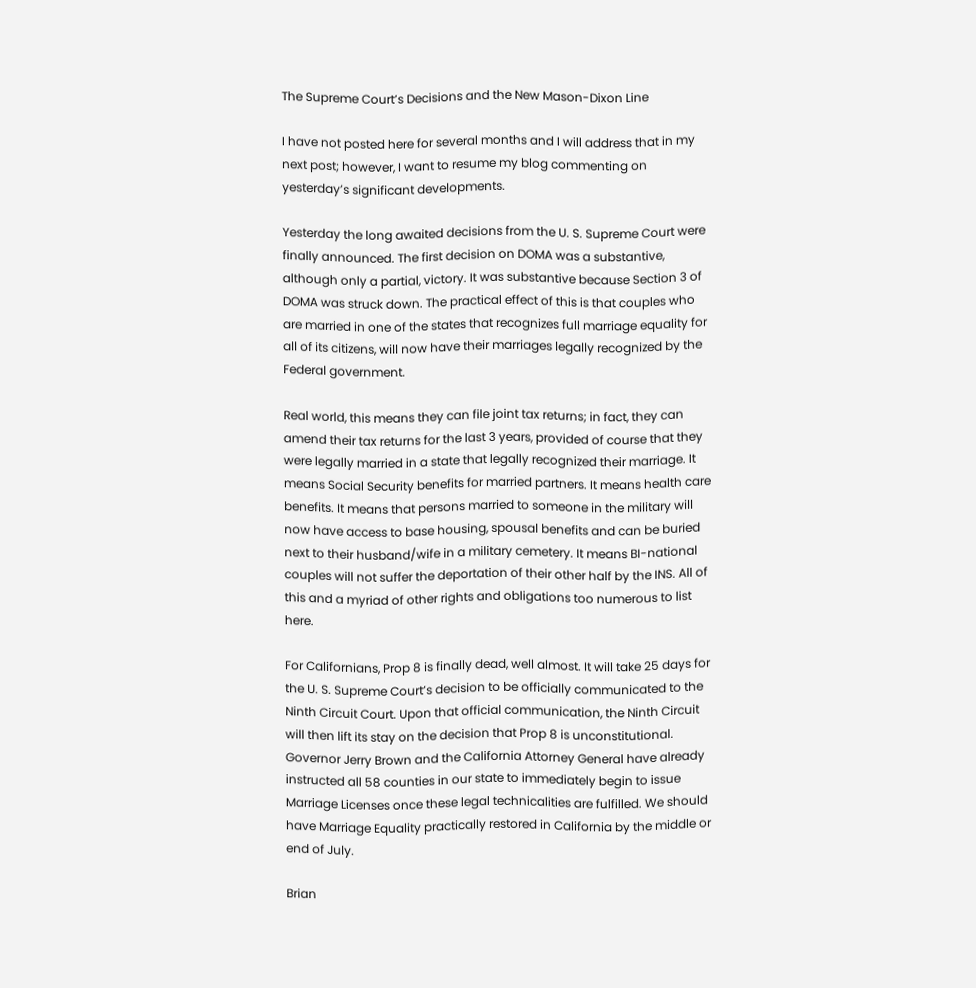The Supreme Court’s Decisions and the New Mason-Dixon Line

I have not posted here for several months and I will address that in my next post; however, I want to resume my blog commenting on yesterday’s significant developments.

Yesterday the long awaited decisions from the U. S. Supreme Court were finally announced. The first decision on DOMA was a substantive, although only a partial, victory. It was substantive because Section 3 of DOMA was struck down. The practical effect of this is that couples who are married in one of the states that recognizes full marriage equality for all of its citizens, will now have their marriages legally recognized by the Federal government.

Real world, this means they can file joint tax returns; in fact, they can amend their tax returns for the last 3 years, provided of course that they were legally married in a state that legally recognized their marriage. It means Social Security benefits for married partners. It means health care benefits. It means that persons married to someone in the military will now have access to base housing, spousal benefits and can be buried next to their husband/wife in a military cemetery. It means BI-national couples will not suffer the deportation of their other half by the INS. All of this and a myriad of other rights and obligations too numerous to list here.

For Californians, Prop 8 is finally dead, well almost. It will take 25 days for the U. S. Supreme Court’s decision to be officially communicated to the Ninth Circuit Court. Upon that official communication, the Ninth Circuit will then lift its stay on the decision that Prop 8 is unconstitutional. Governor Jerry Brown and the California Attorney General have already instructed all 58 counties in our state to immediately begin to issue Marriage Licenses once these legal technicalities are fulfilled. We should have Marriage Equality practically restored in California by the middle or end of July.

Brian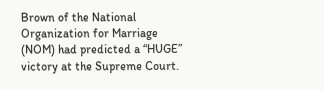Brown of the National Organization for Marriage (NOM) had predicted a “HUGE” victory at the Supreme Court.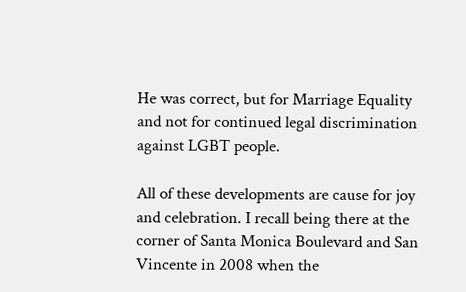He was correct, but for Marriage Equality and not for continued legal discrimination against LGBT people.

All of these developments are cause for joy and celebration. I recall being there at the corner of Santa Monica Boulevard and San Vincente in 2008 when the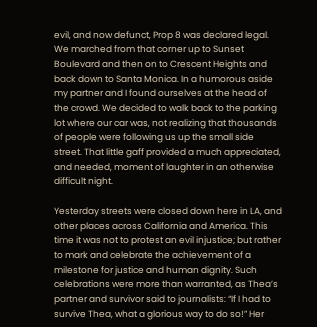evil, and now defunct, Prop 8 was declared legal. We marched from that corner up to Sunset Boulevard and then on to Crescent Heights and back down to Santa Monica. In a humorous aside my partner and I found ourselves at the head of the crowd. We decided to walk back to the parking lot where our car was, not realizing that thousands of people were following us up the small side street. That little gaff provided a much appreciated, and needed, moment of laughter in an otherwise difficult night.

Yesterday streets were closed down here in LA, and other places across California and America. This time it was not to protest an evil injustice; but rather to mark and celebrate the achievement of a milestone for justice and human dignity. Such celebrations were more than warranted, as Thea’s partner and survivor said to journalists: “If I had to survive Thea, what a glorious way to do so!” Her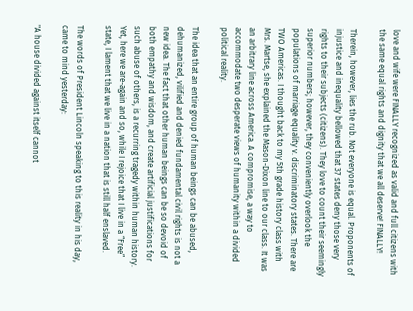love and wife were FINALLY recognized as valid and full citizens with the same equal rights and dignity that we all deserve! FINALLY!

Therein, however, lies the rub. Not everyone is equal. Proponents of injustice and inequality bellowed that 37 states deny those very rights to their subjects (citizens). They love to count their seemingly superior numbers; however, they conveniently overlook the populations of marriage equality v. discriminatory states. There are TWO Americas. I thought back to my 5th grade history class with Mrs. Martse, she explained the Mason-Dixon line to our class. It was an arbitrary line across America. A compromise, a way to accommodate two desperate views of humanity within a divided political reality.

The idea that an entire group of human beings can be abused, dehumanized, vilified and denied fundamental civil rights is not a new idea. The fact that other human beings can be so devoid of both empathy and wisdom, and create artificial justifications for such abuse of others, is a recurring tragedy within human history. Yet, here we are-again and so, while I rejoice that I live in a “Free” state, I lament that we live in a nation that is still half enslaved.

The words of President Lincoln speaking to this reality in his day, came to mind yesterday:

"A house divided against itself cannot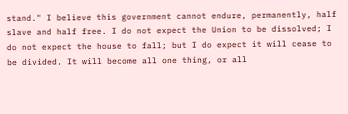stand." I believe this government cannot endure, permanently, half slave and half free. I do not expect the Union to be dissolved; I do not expect the house to fall; but I do expect it will cease to be divided. It will become all one thing, or all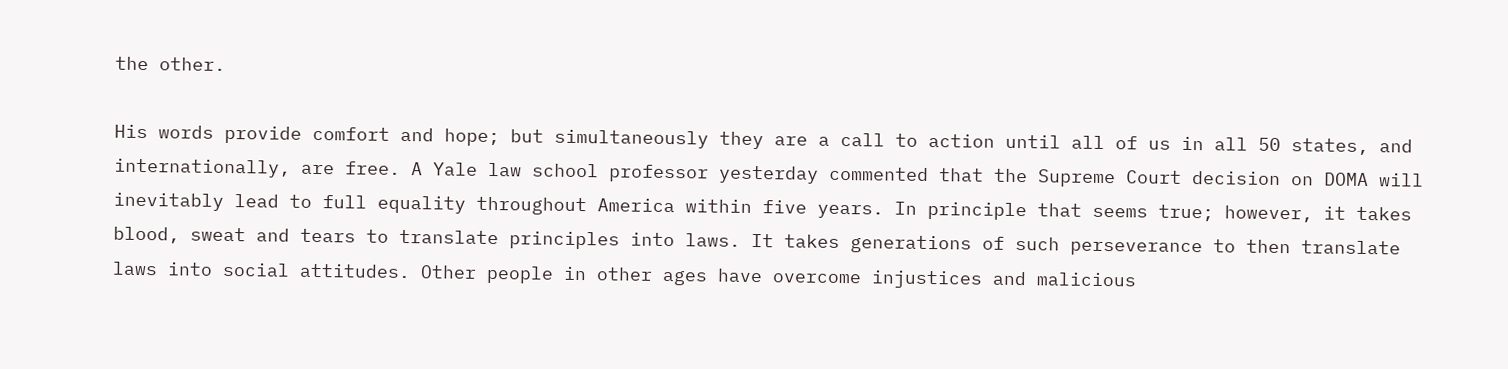the other.

His words provide comfort and hope; but simultaneously they are a call to action until all of us in all 50 states, and internationally, are free. A Yale law school professor yesterday commented that the Supreme Court decision on DOMA will inevitably lead to full equality throughout America within five years. In principle that seems true; however, it takes blood, sweat and tears to translate principles into laws. It takes generations of such perseverance to then translate laws into social attitudes. Other people in other ages have overcome injustices and malicious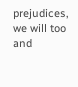prejudices, we will too and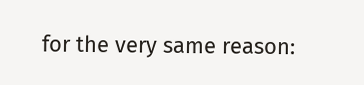for the very same reason: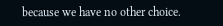because we have no other choice.